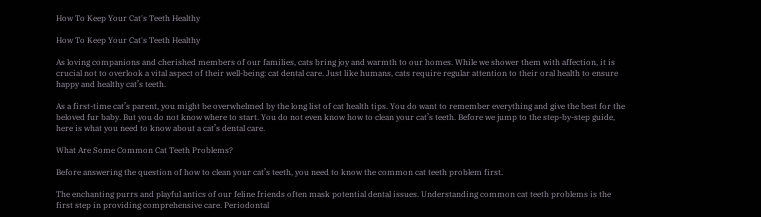How To Keep Your Cat's Teeth Healthy

How To Keep Your Cat's Teeth Healthy

As loving companions and cherished members of our families, cats bring joy and warmth to our homes. While we shower them with affection, it is crucial not to overlook a vital aspect of their well-being: cat dental care. Just like humans, cats require regular attention to their oral health to ensure happy and healthy cat’s teeth.

As a first-time cat’s parent, you might be overwhelmed by the long list of cat health tips. You do want to remember everything and give the best for the beloved fur baby. But you do not know where to start. You do not even know how to clean your cat’s teeth. Before we jump to the step-by-step guide, here is what you need to know about a cat’s dental care.

What Are Some Common Cat Teeth Problems?

Before answering the question of how to clean your cat’s teeth, you need to know the common cat teeth problem first.

The enchanting purrs and playful antics of our feline friends often mask potential dental issues. Understanding common cat teeth problems is the first step in providing comprehensive care. Periodontal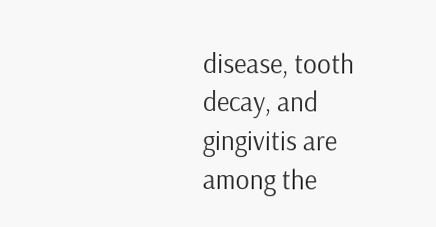disease, tooth decay, and gingivitis are among the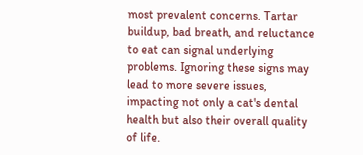most prevalent concerns. Tartar buildup, bad breath, and reluctance to eat can signal underlying problems. Ignoring these signs may lead to more severe issues, impacting not only a cat's dental health but also their overall quality of life.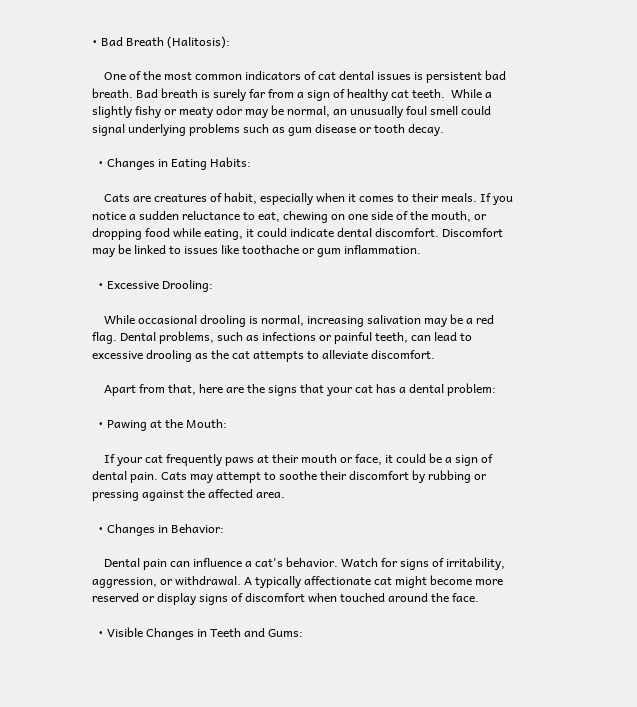• Bad Breath (Halitosis):

    One of the most common indicators of cat dental issues is persistent bad breath. Bad breath is surely far from a sign of healthy cat teeth.  While a slightly fishy or meaty odor may be normal, an unusually foul smell could signal underlying problems such as gum disease or tooth decay.

  • Changes in Eating Habits:

    Cats are creatures of habit, especially when it comes to their meals. If you notice a sudden reluctance to eat, chewing on one side of the mouth, or dropping food while eating, it could indicate dental discomfort. Discomfort may be linked to issues like toothache or gum inflammation.

  • Excessive Drooling:

    While occasional drooling is normal, increasing salivation may be a red flag. Dental problems, such as infections or painful teeth, can lead to excessive drooling as the cat attempts to alleviate discomfort.

    Apart from that, here are the signs that your cat has a dental problem:

  • Pawing at the Mouth:

    If your cat frequently paws at their mouth or face, it could be a sign of dental pain. Cats may attempt to soothe their discomfort by rubbing or pressing against the affected area.

  • Changes in Behavior:

    Dental pain can influence a cat's behavior. Watch for signs of irritability, aggression, or withdrawal. A typically affectionate cat might become more reserved or display signs of discomfort when touched around the face.

  • Visible Changes in Teeth and Gums: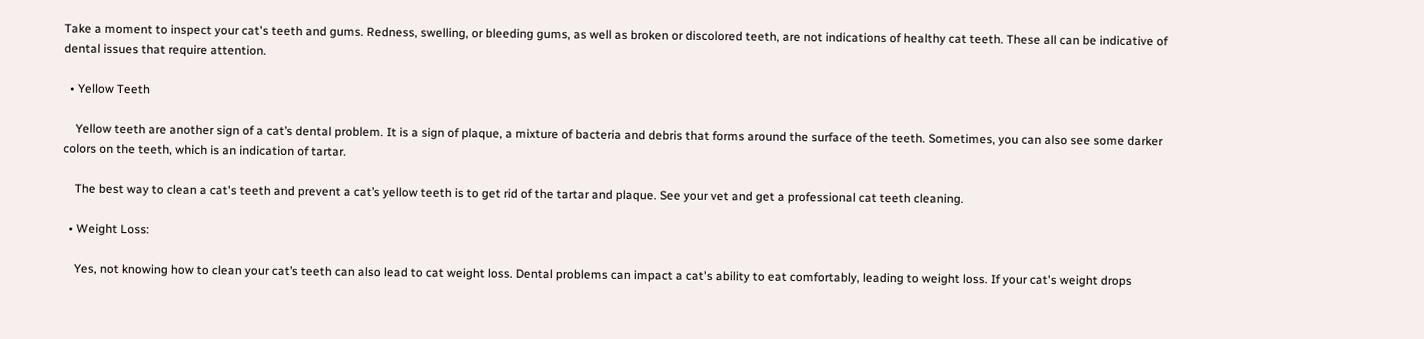Take a moment to inspect your cat's teeth and gums. Redness, swelling, or bleeding gums, as well as broken or discolored teeth, are not indications of healthy cat teeth. These all can be indicative of dental issues that require attention.

  • Yellow Teeth

    Yellow teeth are another sign of a cat’s dental problem. It is a sign of plaque, a mixture of bacteria and debris that forms around the surface of the teeth. Sometimes, you can also see some darker colors on the teeth, which is an indication of tartar.

    The best way to clean a cat's teeth and prevent a cat’s yellow teeth is to get rid of the tartar and plaque. See your vet and get a professional cat teeth cleaning.

  • Weight Loss:

    Yes, not knowing how to clean your cat’s teeth can also lead to cat weight loss. Dental problems can impact a cat's ability to eat comfortably, leading to weight loss. If your cat's weight drops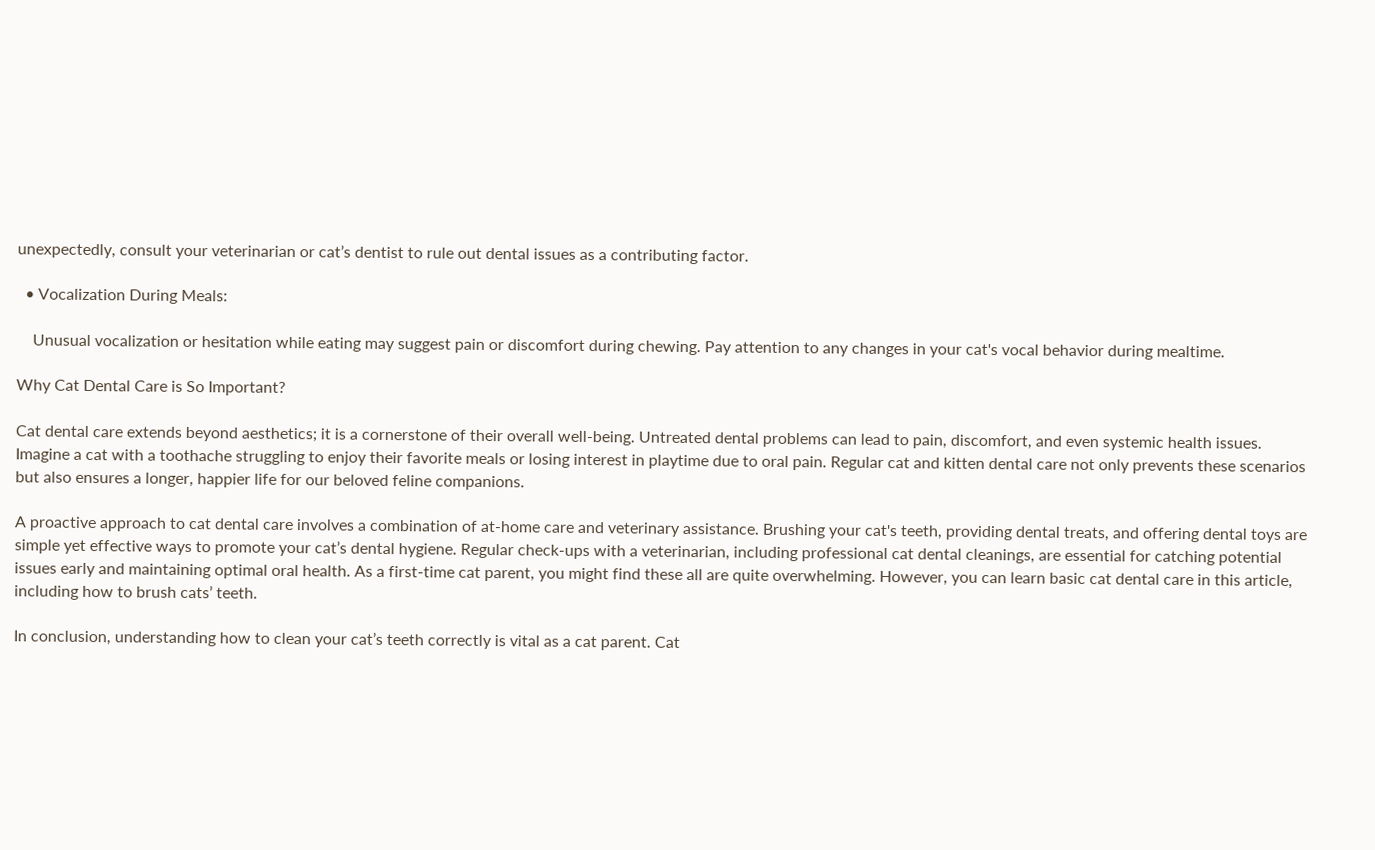unexpectedly, consult your veterinarian or cat’s dentist to rule out dental issues as a contributing factor.

  • Vocalization During Meals:

    Unusual vocalization or hesitation while eating may suggest pain or discomfort during chewing. Pay attention to any changes in your cat's vocal behavior during mealtime.

Why Cat Dental Care is So Important?

Cat dental care extends beyond aesthetics; it is a cornerstone of their overall well-being. Untreated dental problems can lead to pain, discomfort, and even systemic health issues. Imagine a cat with a toothache struggling to enjoy their favorite meals or losing interest in playtime due to oral pain. Regular cat and kitten dental care not only prevents these scenarios but also ensures a longer, happier life for our beloved feline companions.

A proactive approach to cat dental care involves a combination of at-home care and veterinary assistance. Brushing your cat's teeth, providing dental treats, and offering dental toys are simple yet effective ways to promote your cat’s dental hygiene. Regular check-ups with a veterinarian, including professional cat dental cleanings, are essential for catching potential issues early and maintaining optimal oral health. As a first-time cat parent, you might find these all are quite overwhelming. However, you can learn basic cat dental care in this article, including how to brush cats’ teeth.

In conclusion, understanding how to clean your cat’s teeth correctly is vital as a cat parent. Cat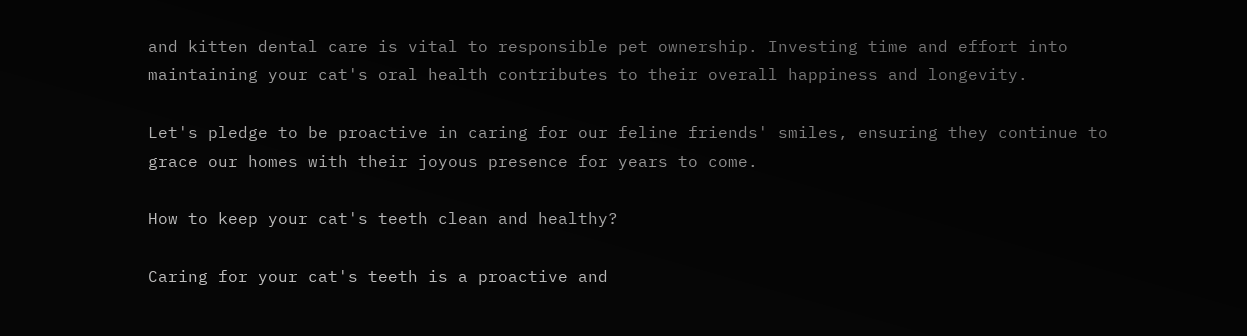and kitten dental care is vital to responsible pet ownership. Investing time and effort into maintaining your cat's oral health contributes to their overall happiness and longevity.

Let's pledge to be proactive in caring for our feline friends' smiles, ensuring they continue to grace our homes with their joyous presence for years to come.

How to keep your cat's teeth clean and healthy?

Caring for your cat's teeth is a proactive and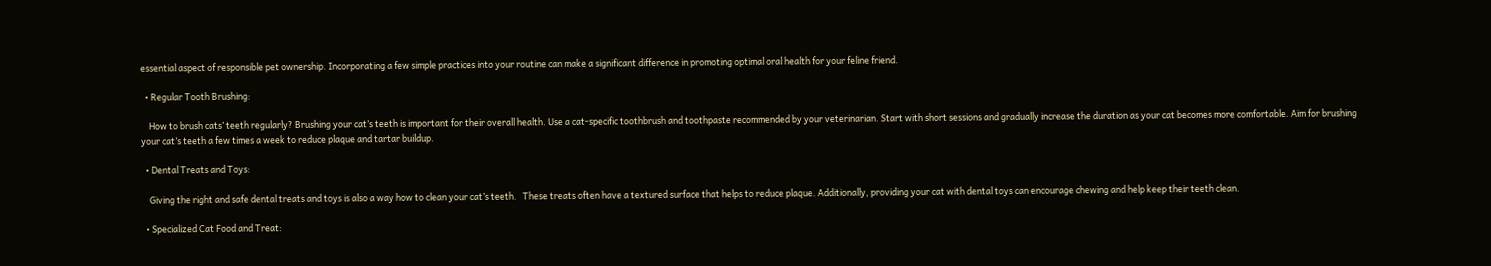essential aspect of responsible pet ownership. Incorporating a few simple practices into your routine can make a significant difference in promoting optimal oral health for your feline friend.

  • Regular Tooth Brushing:

    How to brush cats’ teeth regularly? Brushing your cat’s teeth is important for their overall health. Use a cat-specific toothbrush and toothpaste recommended by your veterinarian. Start with short sessions and gradually increase the duration as your cat becomes more comfortable. Aim for brushing your cat’s teeth a few times a week to reduce plaque and tartar buildup.

  • Dental Treats and Toys:

    Giving the right and safe dental treats and toys is also a way how to clean your cat’s teeth.   These treats often have a textured surface that helps to reduce plaque. Additionally, providing your cat with dental toys can encourage chewing and help keep their teeth clean.

  • Specialized Cat Food and Treat: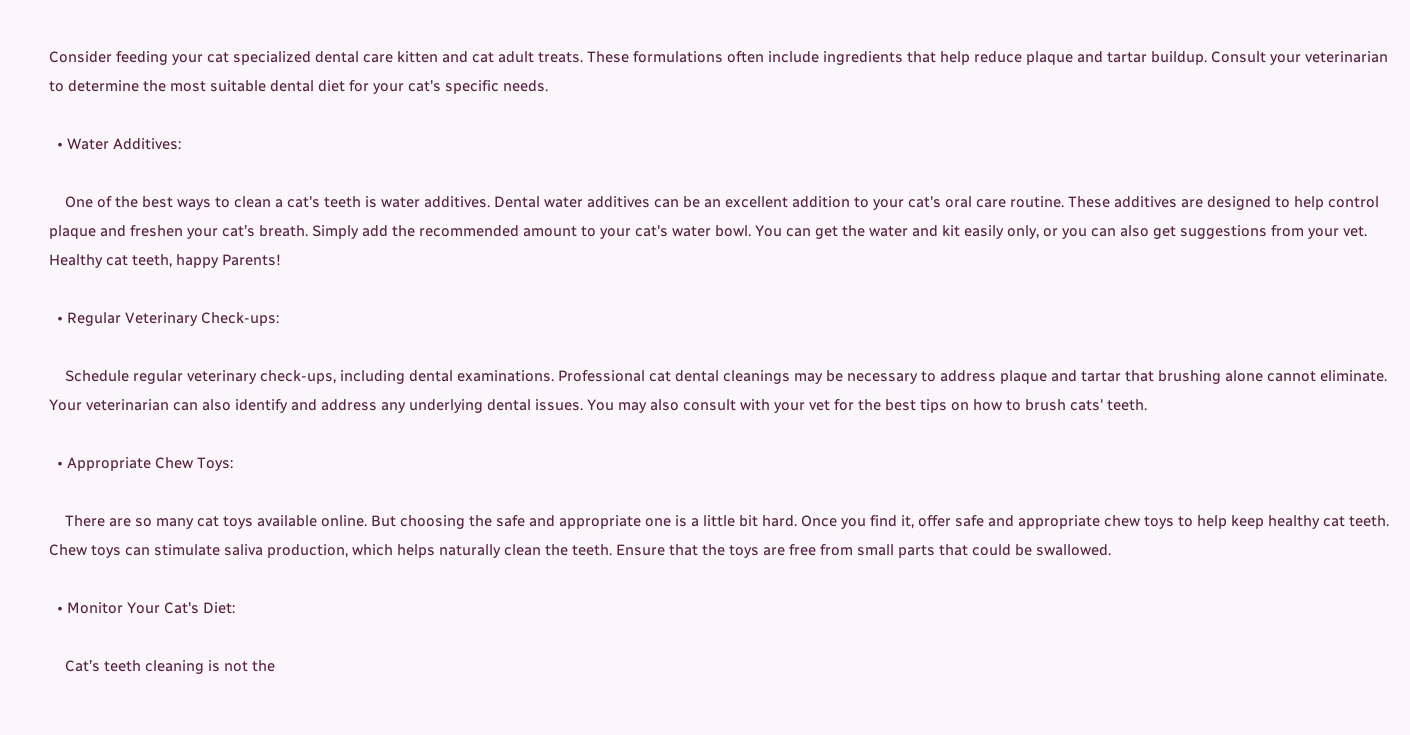Consider feeding your cat specialized dental care kitten and cat adult treats. These formulations often include ingredients that help reduce plaque and tartar buildup. Consult your veterinarian to determine the most suitable dental diet for your cat's specific needs.

  • Water Additives:

    One of the best ways to clean a cat's teeth is water additives. Dental water additives can be an excellent addition to your cat's oral care routine. These additives are designed to help control plaque and freshen your cat’s breath. Simply add the recommended amount to your cat's water bowl. You can get the water and kit easily only, or you can also get suggestions from your vet. Healthy cat teeth, happy Parents!

  • Regular Veterinary Check-ups:

    Schedule regular veterinary check-ups, including dental examinations. Professional cat dental cleanings may be necessary to address plaque and tartar that brushing alone cannot eliminate. Your veterinarian can also identify and address any underlying dental issues. You may also consult with your vet for the best tips on how to brush cats' teeth.

  • Appropriate Chew Toys:

    There are so many cat toys available online. But choosing the safe and appropriate one is a little bit hard. Once you find it, offer safe and appropriate chew toys to help keep healthy cat teeth. Chew toys can stimulate saliva production, which helps naturally clean the teeth. Ensure that the toys are free from small parts that could be swallowed.

  • Monitor Your Cat's Diet:

    Cat’s teeth cleaning is not the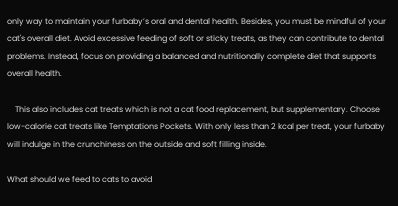only way to maintain your furbaby’s oral and dental health. Besides, you must be mindful of your cat's overall diet. Avoid excessive feeding of soft or sticky treats, as they can contribute to dental problems. Instead, focus on providing a balanced and nutritionally complete diet that supports overall health.

    This also includes cat treats which is not a cat food replacement, but supplementary. Choose low-calorie cat treats like Temptations Pockets. With only less than 2 kcal per treat, your furbaby will indulge in the crunchiness on the outside and soft filling inside.

What should we feed to cats to avoid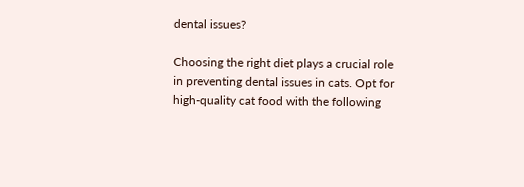dental issues?

Choosing the right diet plays a crucial role in preventing dental issues in cats. Opt for high-quality cat food with the following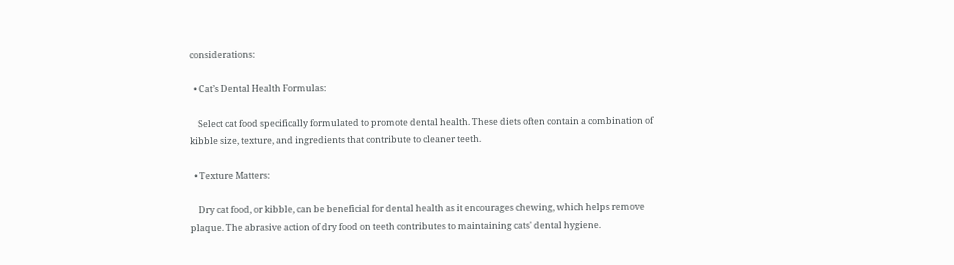considerations:

  • Cat’s Dental Health Formulas:

    Select cat food specifically formulated to promote dental health. These diets often contain a combination of kibble size, texture, and ingredients that contribute to cleaner teeth.

  • Texture Matters:

    Dry cat food, or kibble, can be beneficial for dental health as it encourages chewing, which helps remove plaque. The abrasive action of dry food on teeth contributes to maintaining cats' dental hygiene.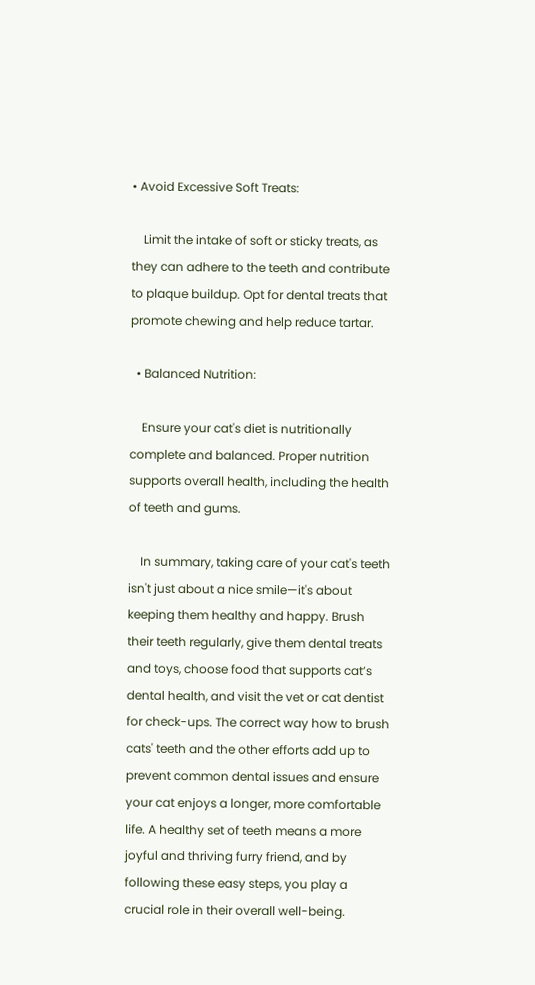• Avoid Excessive Soft Treats:

    Limit the intake of soft or sticky treats, as they can adhere to the teeth and contribute to plaque buildup. Opt for dental treats that promote chewing and help reduce tartar.

  • Balanced Nutrition:

    Ensure your cat's diet is nutritionally complete and balanced. Proper nutrition supports overall health, including the health of teeth and gums.

    In summary, taking care of your cat's teeth isn't just about a nice smile—it's about keeping them healthy and happy. Brush their teeth regularly, give them dental treats and toys, choose food that supports cat’s dental health, and visit the vet or cat dentist for check-ups. The correct way how to brush cats' teeth and the other efforts add up to prevent common dental issues and ensure your cat enjoys a longer, more comfortable life. A healthy set of teeth means a more joyful and thriving furry friend, and by following these easy steps, you play a crucial role in their overall well-being.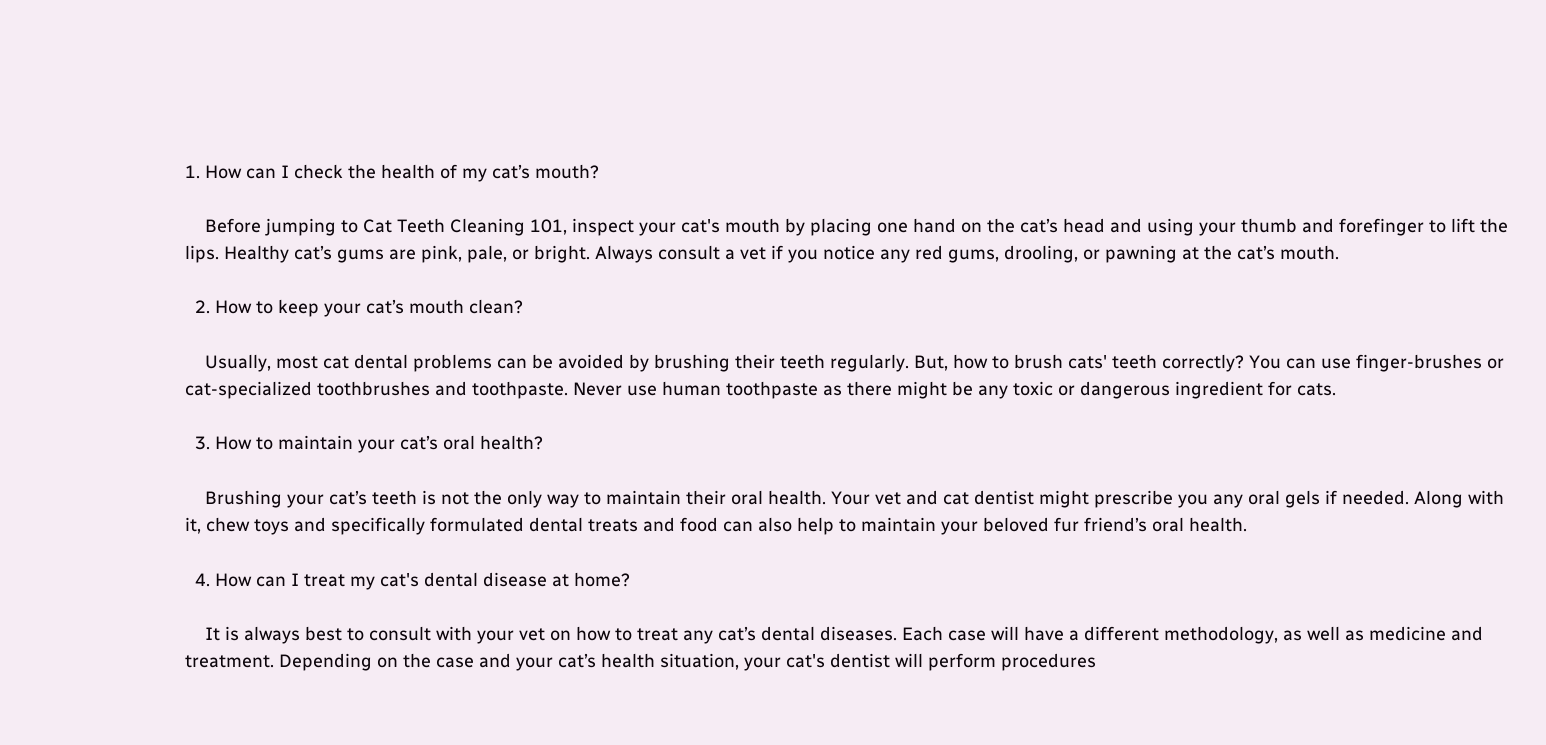1. How can I check the health of my cat’s mouth?

    Before jumping to Cat Teeth Cleaning 101, inspect your cat's mouth by placing one hand on the cat’s head and using your thumb and forefinger to lift the lips. Healthy cat’s gums are pink, pale, or bright. Always consult a vet if you notice any red gums, drooling, or pawning at the cat’s mouth.

  2. How to keep your cat’s mouth clean?

    Usually, most cat dental problems can be avoided by brushing their teeth regularly. But, how to brush cats' teeth correctly? You can use finger-brushes or cat-specialized toothbrushes and toothpaste. Never use human toothpaste as there might be any toxic or dangerous ingredient for cats.

  3. How to maintain your cat’s oral health?

    Brushing your cat’s teeth is not the only way to maintain their oral health. Your vet and cat dentist might prescribe you any oral gels if needed. Along with it, chew toys and specifically formulated dental treats and food can also help to maintain your beloved fur friend’s oral health.

  4. How can I treat my cat's dental disease at home?

    It is always best to consult with your vet on how to treat any cat’s dental diseases. Each case will have a different methodology, as well as medicine and treatment. Depending on the case and your cat’s health situation, your cat's dentist will perform procedures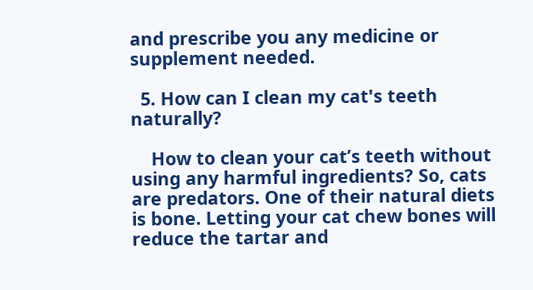and prescribe you any medicine or supplement needed.

  5. How can I clean my cat's teeth naturally?

    How to clean your cat’s teeth without using any harmful ingredients? So, cats are predators. One of their natural diets is bone. Letting your cat chew bones will reduce the tartar and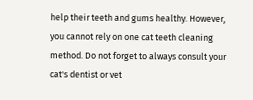help their teeth and gums healthy. However, you cannot rely on one cat teeth cleaning method. Do not forget to always consult your cat's dentist or vet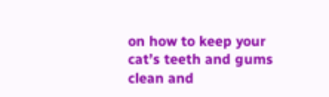on how to keep your cat’s teeth and gums clean and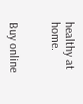healthy at home.


Buy online